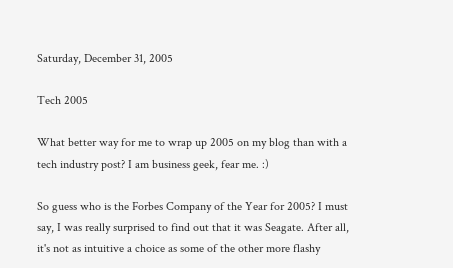Saturday, December 31, 2005

Tech 2005

What better way for me to wrap up 2005 on my blog than with a tech industry post? I am business geek, fear me. :)

So guess who is the Forbes Company of the Year for 2005? I must say, I was really surprised to find out that it was Seagate. After all, it's not as intuitive a choice as some of the other more flashy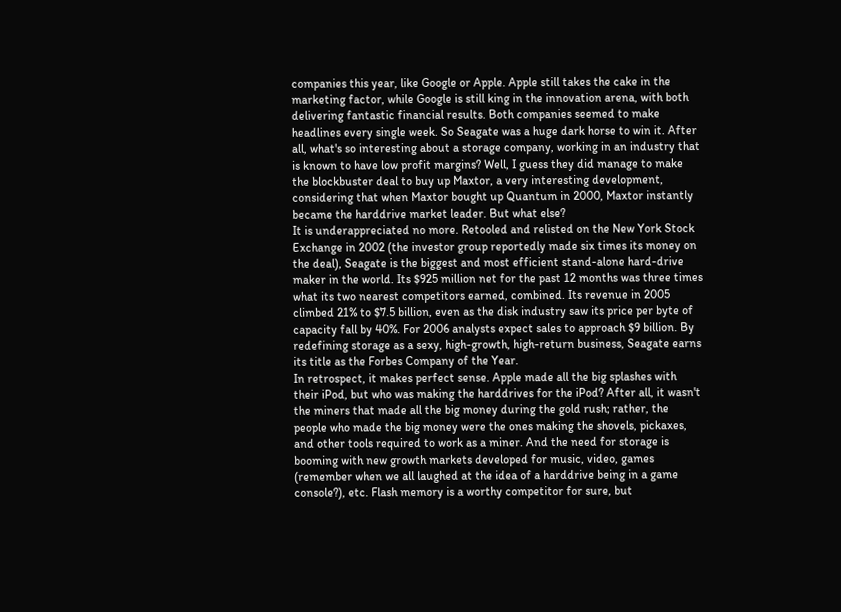companies this year, like Google or Apple. Apple still takes the cake in the marketing factor, while Google is still king in the innovation arena, with both delivering fantastic financial results. Both companies seemed to make headlines every single week. So Seagate was a huge dark horse to win it. After all, what's so interesting about a storage company, working in an industry that is known to have low profit margins? Well, I guess they did manage to make the blockbuster deal to buy up Maxtor, a very interesting development, considering that when Maxtor bought up Quantum in 2000, Maxtor instantly became the harddrive market leader. But what else?
It is underappreciated no more. Retooled and relisted on the New York Stock Exchange in 2002 (the investor group reportedly made six times its money on the deal), Seagate is the biggest and most efficient stand-alone hard-drive maker in the world. Its $925 million net for the past 12 months was three times what its two nearest competitors earned, combined. Its revenue in 2005 climbed 21% to $7.5 billion, even as the disk industry saw its price per byte of capacity fall by 40%. For 2006 analysts expect sales to approach $9 billion. By redefining storage as a sexy, high-growth, high-return business, Seagate earns its title as the Forbes Company of the Year.
In retrospect, it makes perfect sense. Apple made all the big splashes with their iPod, but who was making the harddrives for the iPod? After all, it wasn't the miners that made all the big money during the gold rush; rather, the people who made the big money were the ones making the shovels, pickaxes, and other tools required to work as a miner. And the need for storage is booming with new growth markets developed for music, video, games (remember when we all laughed at the idea of a harddrive being in a game console?), etc. Flash memory is a worthy competitor for sure, but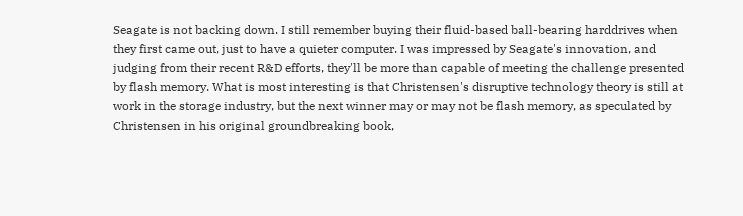Seagate is not backing down. I still remember buying their fluid-based ball-bearing harddrives when they first came out, just to have a quieter computer. I was impressed by Seagate's innovation, and judging from their recent R&D efforts, they'll be more than capable of meeting the challenge presented by flash memory. What is most interesting is that Christensen's disruptive technology theory is still at work in the storage industry, but the next winner may or may not be flash memory, as speculated by Christensen in his original groundbreaking book,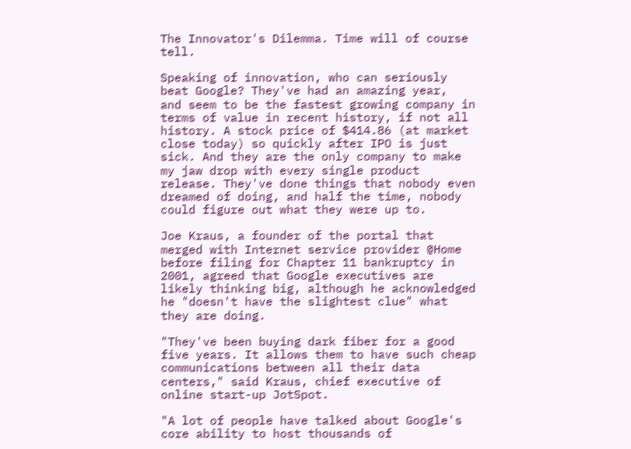The Innovator's Dilemma. Time will of course tell.

Speaking of innovation, who can seriously beat Google? They've had an amazing year,
and seem to be the fastest growing company in terms of value in recent history, if not all history. A stock price of $414.86 (at market close today) so quickly after IPO is just sick. And they are the only company to make my jaw drop with every single product release. They've done things that nobody even dreamed of doing, and half the time, nobody could figure out what they were up to.

Joe Kraus, a founder of the portal that merged with Internet service provider @Home before filing for Chapter 11 bankruptcy in 2001, agreed that Google executives are likely thinking big, although he acknowledged he "doesn't have the slightest clue" what they are doing.

"They've been buying dark fiber for a good five years. It allows them to have such cheap communications between all their data centers," said Kraus, chief executive of online start-up JotSpot.

"A lot of people have talked about Google's core ability to host thousands of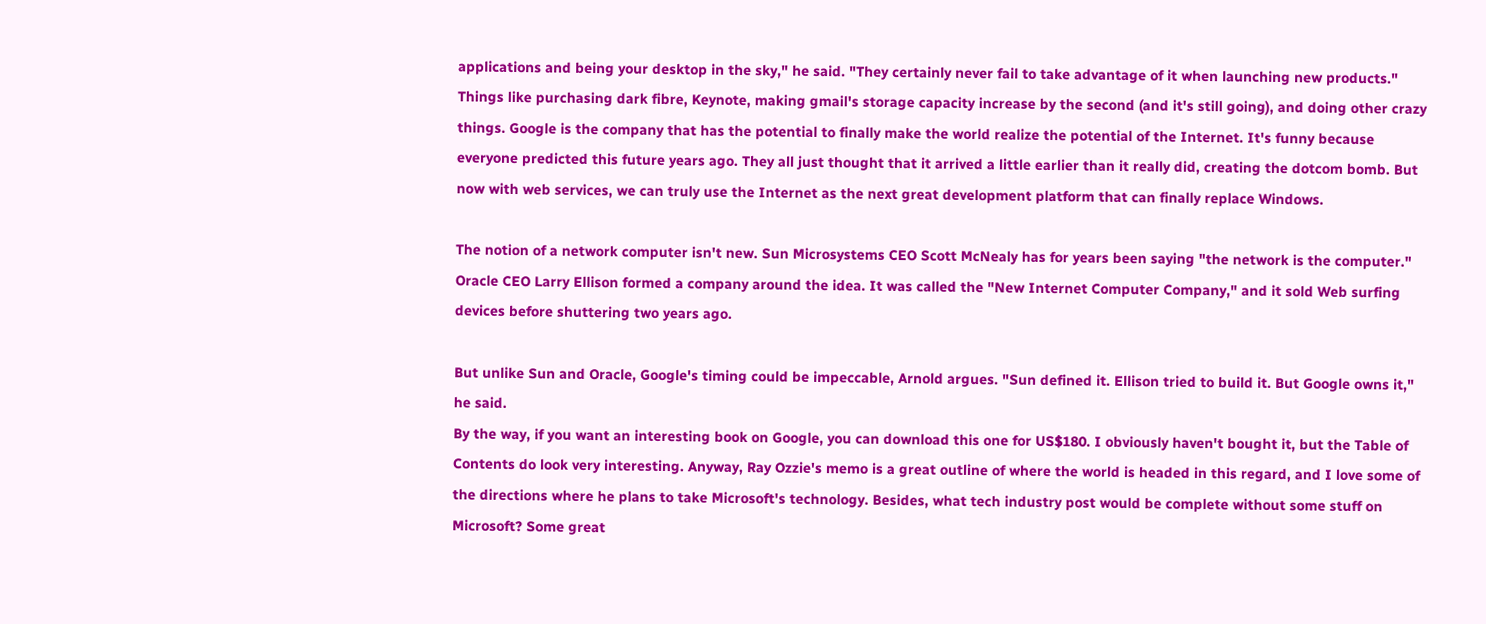applications and being your desktop in the sky," he said. "They certainly never fail to take advantage of it when launching new products."
Things like purchasing dark fibre, Keynote, making gmail's storage capacity increase by the second (and it's still going), and doing other crazy things. Google is the company that has the potential to finally make the world realize the potential of the Internet. It's funny because everyone predicted this future years ago. They all just thought that it arrived a little earlier than it really did, creating the dotcom bomb. But now with web services, we can truly use the Internet as the next great development platform that can finally replace Windows.

The notion of a network computer isn't new. Sun Microsystems CEO Scott McNealy has for years been saying "the network is the computer." Oracle CEO Larry Ellison formed a company around the idea. It was called the "New Internet Computer Company," and it sold Web surfing devices before shuttering two years ago.

But unlike Sun and Oracle, Google's timing could be impeccable, Arnold argues. "Sun defined it. Ellison tried to build it. But Google owns it," he said.
By the way, if you want an interesting book on Google, you can download this one for US$180. I obviously haven't bought it, but the Table of Contents do look very interesting. Anyway, Ray Ozzie's memo is a great outline of where the world is headed in this regard, and I love some of the directions where he plans to take Microsoft's technology. Besides, what tech industry post would be complete without some stuff on Microsoft? Some great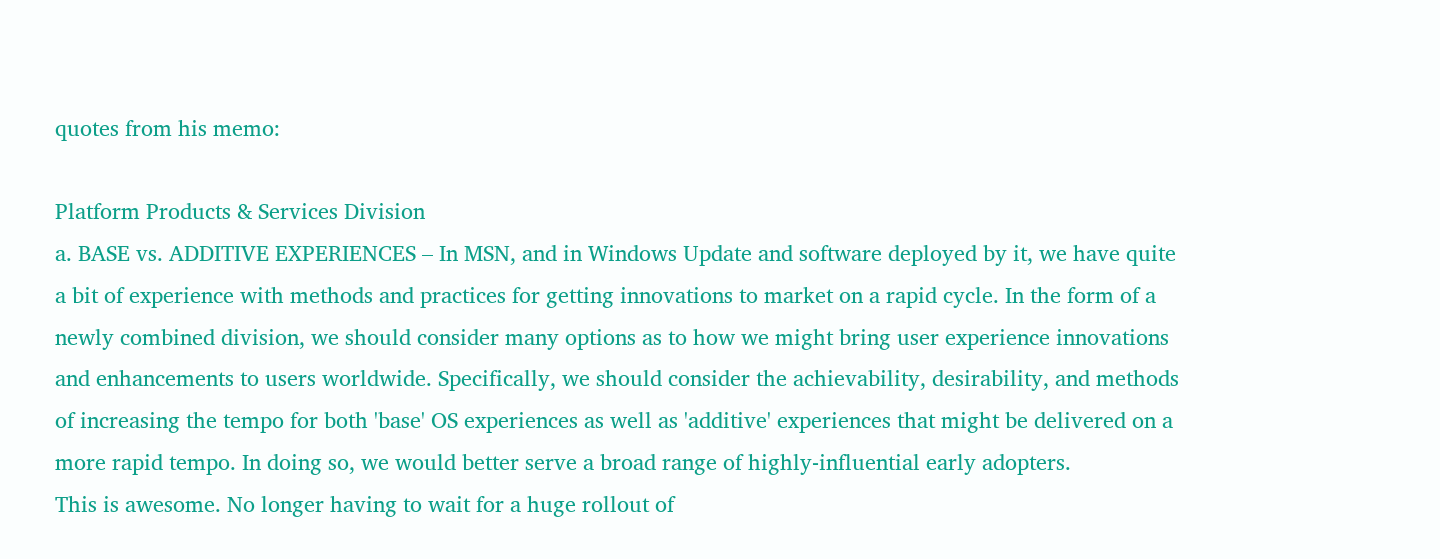quotes from his memo:

Platform Products & Services Division
a. BASE vs. ADDITIVE EXPERIENCES – In MSN, and in Windows Update and software deployed by it, we have quite a bit of experience with methods and practices for getting innovations to market on a rapid cycle. In the form of a newly combined division, we should consider many options as to how we might bring user experience innovations and enhancements to users worldwide. Specifically, we should consider the achievability, desirability, and methods of increasing the tempo for both 'base' OS experiences as well as 'additive' experiences that might be delivered on a more rapid tempo. In doing so, we would better serve a broad range of highly-influential early adopters.
This is awesome. No longer having to wait for a huge rollout of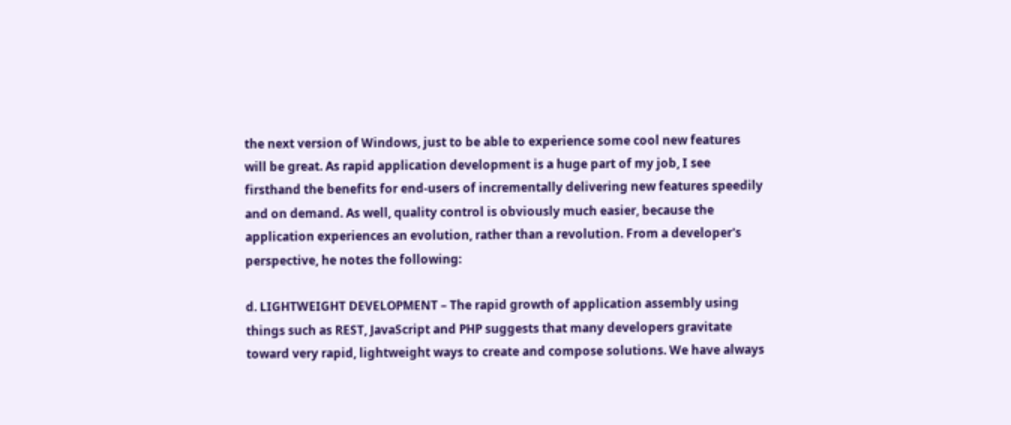the next version of Windows, just to be able to experience some cool new features will be great. As rapid application development is a huge part of my job, I see firsthand the benefits for end-users of incrementally delivering new features speedily and on demand. As well, quality control is obviously much easier, because the application experiences an evolution, rather than a revolution. From a developer's perspective, he notes the following:

d. LIGHTWEIGHT DEVELOPMENT – The rapid growth of application assembly using things such as REST, JavaScript and PHP suggests that many developers gravitate toward very rapid, lightweight ways to create and compose solutions. We have always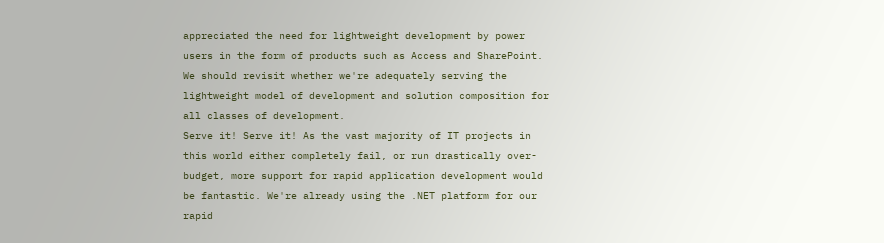appreciated the need for lightweight development by power users in the form of products such as Access and SharePoint. We should revisit whether we're adequately serving the lightweight model of development and solution composition for all classes of development.
Serve it! Serve it! As the vast majority of IT projects in this world either completely fail, or run drastically over-budget, more support for rapid application development would be fantastic. We're already using the .NET platform for our rapid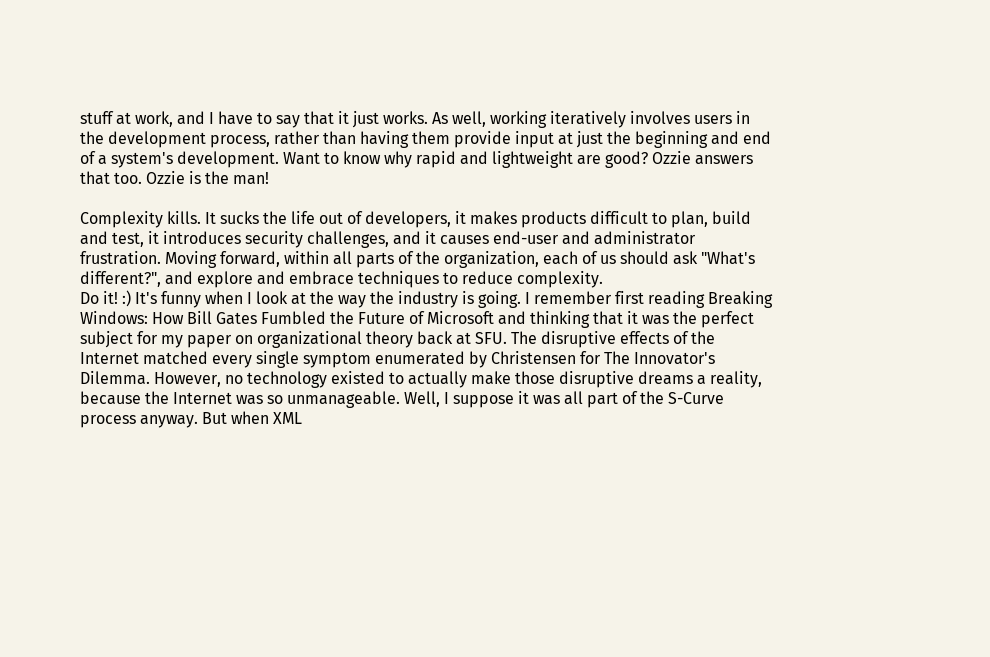stuff at work, and I have to say that it just works. As well, working iteratively involves users in the development process, rather than having them provide input at just the beginning and end of a system's development. Want to know why rapid and lightweight are good? Ozzie answers that too. Ozzie is the man!

Complexity kills. It sucks the life out of developers, it makes products difficult to plan, build and test, it introduces security challenges, and it causes end-user and administrator frustration. Moving forward, within all parts of the organization, each of us should ask "What's different?", and explore and embrace techniques to reduce complexity.
Do it! :) It's funny when I look at the way the industry is going. I remember first reading Breaking Windows: How Bill Gates Fumbled the Future of Microsoft and thinking that it was the perfect subject for my paper on organizational theory back at SFU. The disruptive effects of the Internet matched every single symptom enumerated by Christensen for The Innovator's Dilemma. However, no technology existed to actually make those disruptive dreams a reality, because the Internet was so unmanageable. Well, I suppose it was all part of the S-Curve process anyway. But when XML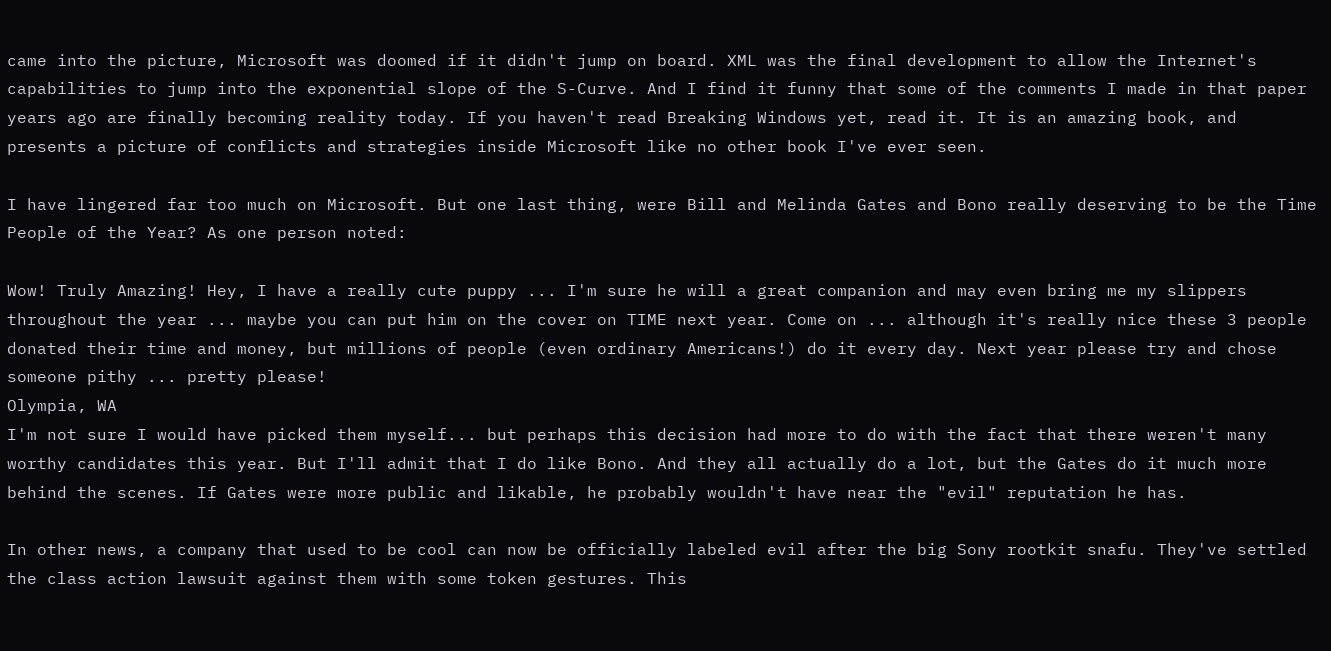came into the picture, Microsoft was doomed if it didn't jump on board. XML was the final development to allow the Internet's capabilities to jump into the exponential slope of the S-Curve. And I find it funny that some of the comments I made in that paper years ago are finally becoming reality today. If you haven't read Breaking Windows yet, read it. It is an amazing book, and presents a picture of conflicts and strategies inside Microsoft like no other book I've ever seen.

I have lingered far too much on Microsoft. But one last thing, were Bill and Melinda Gates and Bono really deserving to be the Time People of the Year? As one person noted:

Wow! Truly Amazing! Hey, I have a really cute puppy ... I'm sure he will a great companion and may even bring me my slippers throughout the year ... maybe you can put him on the cover on TIME next year. Come on ... although it's really nice these 3 people donated their time and money, but millions of people (even ordinary Americans!) do it every day. Next year please try and chose someone pithy ... pretty please!
Olympia, WA
I'm not sure I would have picked them myself... but perhaps this decision had more to do with the fact that there weren't many worthy candidates this year. But I'll admit that I do like Bono. And they all actually do a lot, but the Gates do it much more behind the scenes. If Gates were more public and likable, he probably wouldn't have near the "evil" reputation he has.

In other news, a company that used to be cool can now be officially labeled evil after the big Sony rootkit snafu. They've settled the class action lawsuit against them with some token gestures. This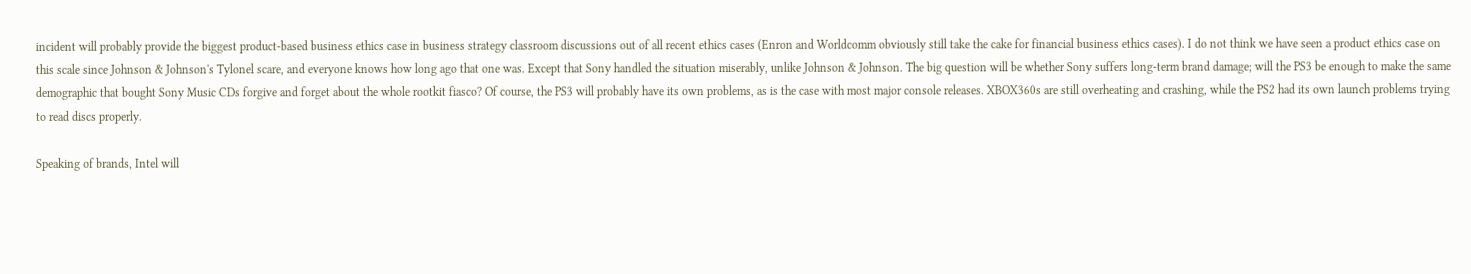incident will probably provide the biggest product-based business ethics case in business strategy classroom discussions out of all recent ethics cases (Enron and Worldcomm obviously still take the cake for financial business ethics cases). I do not think we have seen a product ethics case on this scale since Johnson & Johnson's Tylonel scare, and everyone knows how long ago that one was. Except that Sony handled the situation miserably, unlike Johnson & Johnson. The big question will be whether Sony suffers long-term brand damage; will the PS3 be enough to make the same demographic that bought Sony Music CDs forgive and forget about the whole rootkit fiasco? Of course, the PS3 will probably have its own problems, as is the case with most major console releases. XBOX360s are still overheating and crashing, while the PS2 had its own launch problems trying to read discs properly.

Speaking of brands, Intel will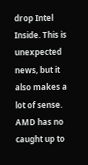drop Intel Inside. This is unexpected news, but it also makes a lot of sense. AMD has no caught up to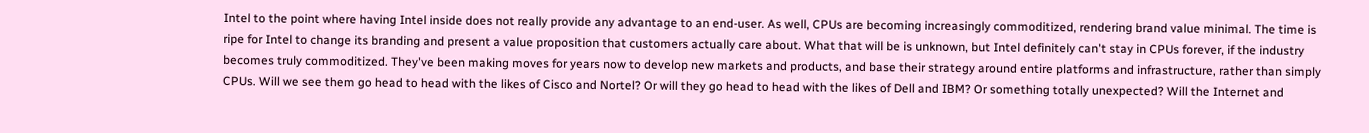Intel to the point where having Intel inside does not really provide any advantage to an end-user. As well, CPUs are becoming increasingly commoditized, rendering brand value minimal. The time is ripe for Intel to change its branding and present a value proposition that customers actually care about. What that will be is unknown, but Intel definitely can't stay in CPUs forever, if the industry becomes truly commoditized. They've been making moves for years now to develop new markets and products, and base their strategy around entire platforms and infrastructure, rather than simply CPUs. Will we see them go head to head with the likes of Cisco and Nortel? Or will they go head to head with the likes of Dell and IBM? Or something totally unexpected? Will the Internet and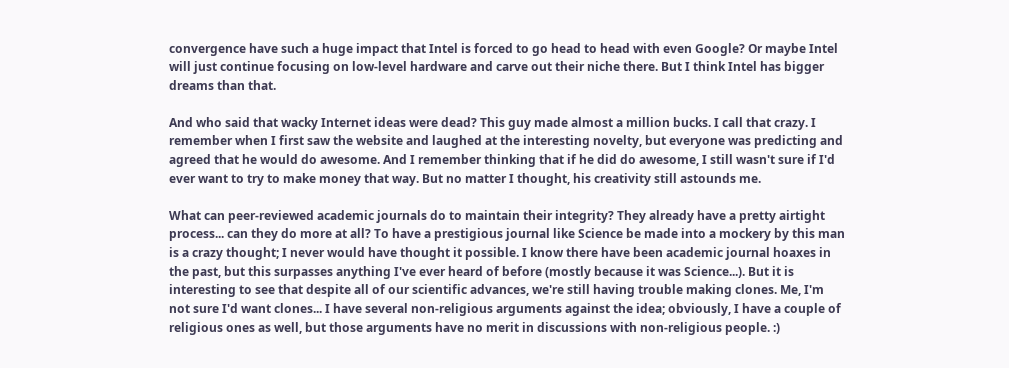convergence have such a huge impact that Intel is forced to go head to head with even Google? Or maybe Intel will just continue focusing on low-level hardware and carve out their niche there. But I think Intel has bigger dreams than that.

And who said that wacky Internet ideas were dead? This guy made almost a million bucks. I call that crazy. I remember when I first saw the website and laughed at the interesting novelty, but everyone was predicting and agreed that he would do awesome. And I remember thinking that if he did do awesome, I still wasn't sure if I'd ever want to try to make money that way. But no matter I thought, his creativity still astounds me.

What can peer-reviewed academic journals do to maintain their integrity? They already have a pretty airtight process... can they do more at all? To have a prestigious journal like Science be made into a mockery by this man is a crazy thought; I never would have thought it possible. I know there have been academic journal hoaxes in the past, but this surpasses anything I've ever heard of before (mostly because it was Science...). But it is interesting to see that despite all of our scientific advances, we're still having trouble making clones. Me, I'm not sure I'd want clones... I have several non-religious arguments against the idea; obviously, I have a couple of religious ones as well, but those arguments have no merit in discussions with non-religious people. :)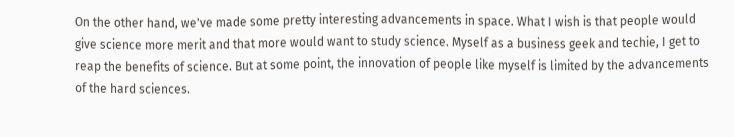On the other hand, we've made some pretty interesting advancements in space. What I wish is that people would give science more merit and that more would want to study science. Myself as a business geek and techie, I get to reap the benefits of science. But at some point, the innovation of people like myself is limited by the advancements of the hard sciences.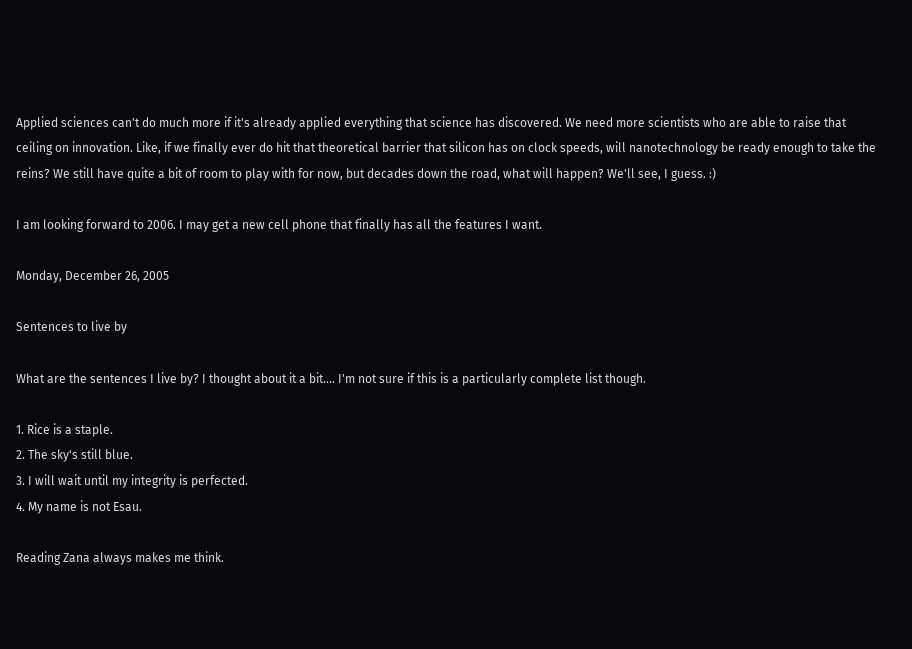Applied sciences can't do much more if it's already applied everything that science has discovered. We need more scientists who are able to raise that ceiling on innovation. Like, if we finally ever do hit that theoretical barrier that silicon has on clock speeds, will nanotechnology be ready enough to take the reins? We still have quite a bit of room to play with for now, but decades down the road, what will happen? We'll see, I guess. :)

I am looking forward to 2006. I may get a new cell phone that finally has all the features I want.

Monday, December 26, 2005

Sentences to live by

What are the sentences I live by? I thought about it a bit.... I'm not sure if this is a particularly complete list though.

1. Rice is a staple.
2. The sky's still blue.
3. I will wait until my integrity is perfected.
4. My name is not Esau.

Reading Zana always makes me think.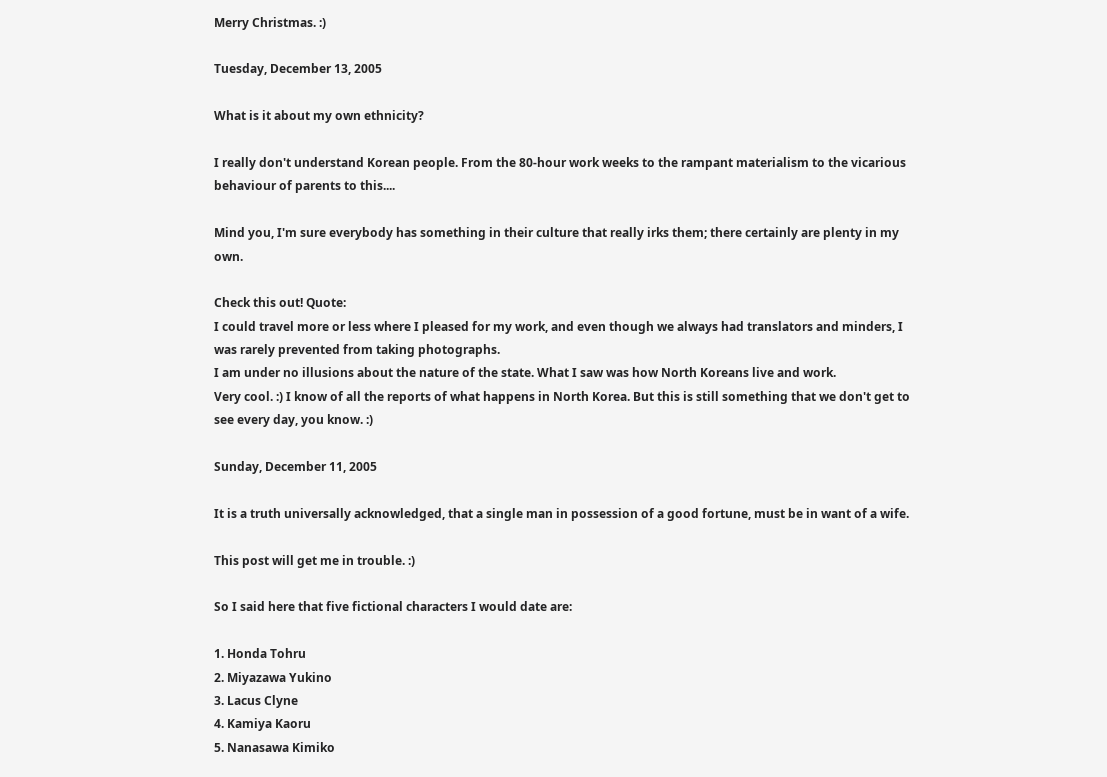Merry Christmas. :)

Tuesday, December 13, 2005

What is it about my own ethnicity?

I really don't understand Korean people. From the 80-hour work weeks to the rampant materialism to the vicarious behaviour of parents to this....

Mind you, I'm sure everybody has something in their culture that really irks them; there certainly are plenty in my own.

Check this out! Quote:
I could travel more or less where I pleased for my work, and even though we always had translators and minders, I was rarely prevented from taking photographs.
I am under no illusions about the nature of the state. What I saw was how North Koreans live and work.
Very cool. :) I know of all the reports of what happens in North Korea. But this is still something that we don't get to see every day, you know. :)

Sunday, December 11, 2005

It is a truth universally acknowledged, that a single man in possession of a good fortune, must be in want of a wife.

This post will get me in trouble. :)

So I said here that five fictional characters I would date are:

1. Honda Tohru
2. Miyazawa Yukino
3. Lacus Clyne
4. Kamiya Kaoru
5. Nanasawa Kimiko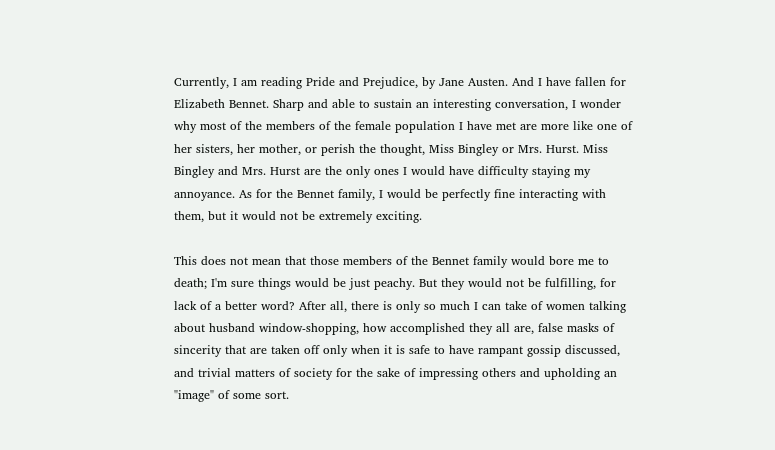Currently, I am reading Pride and Prejudice, by Jane Austen. And I have fallen for Elizabeth Bennet. Sharp and able to sustain an interesting conversation, I wonder why most of the members of the female population I have met are more like one of her sisters, her mother, or perish the thought, Miss Bingley or Mrs. Hurst. Miss Bingley and Mrs. Hurst are the only ones I would have difficulty staying my annoyance. As for the Bennet family, I would be perfectly fine interacting with them, but it would not be extremely exciting.

This does not mean that those members of the Bennet family would bore me to death; I'm sure things would be just peachy. But they would not be fulfilling, for lack of a better word? After all, there is only so much I can take of women talking about husband window-shopping, how accomplished they all are, false masks of sincerity that are taken off only when it is safe to have rampant gossip discussed, and trivial matters of society for the sake of impressing others and upholding an "image" of some sort.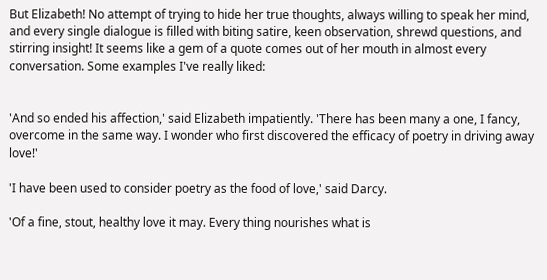But Elizabeth! No attempt of trying to hide her true thoughts, always willing to speak her mind, and every single dialogue is filled with biting satire, keen observation, shrewd questions, and stirring insight! It seems like a gem of a quote comes out of her mouth in almost every conversation. Some examples I've really liked:


'And so ended his affection,' said Elizabeth impatiently. 'There has been many a one, I fancy, overcome in the same way. I wonder who first discovered the efficacy of poetry in driving away love!'

'I have been used to consider poetry as the food of love,' said Darcy.

'Of a fine, stout, healthy love it may. Every thing nourishes what is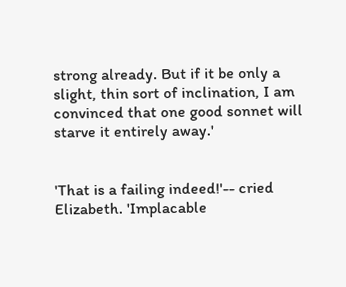strong already. But if it be only a slight, thin sort of inclination, I am convinced that one good sonnet will starve it entirely away.'


'That is a failing indeed!'-- cried Elizabeth. 'Implacable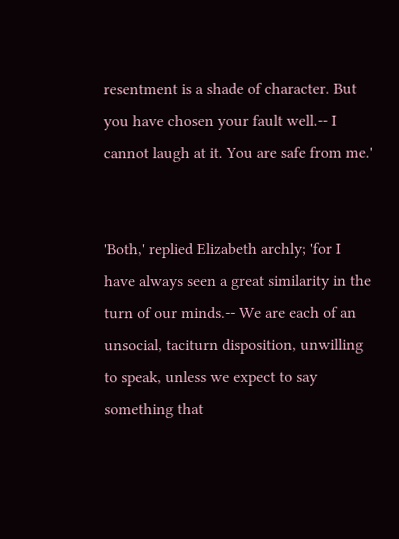resentment is a shade of character. But you have chosen your fault well.-- I cannot laugh at it. You are safe from me.'


'Both,' replied Elizabeth archly; 'for I have always seen a great similarity in the turn of our minds.-- We are each of an unsocial, taciturn disposition, unwilling to speak, unless we expect to say something that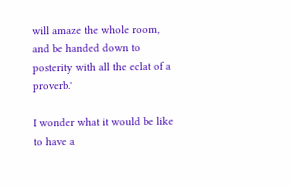will amaze the whole room, and be handed down to posterity with all the eclat of a proverb.'

I wonder what it would be like to have a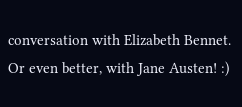conversation with Elizabeth Bennet. Or even better, with Jane Austen! :)